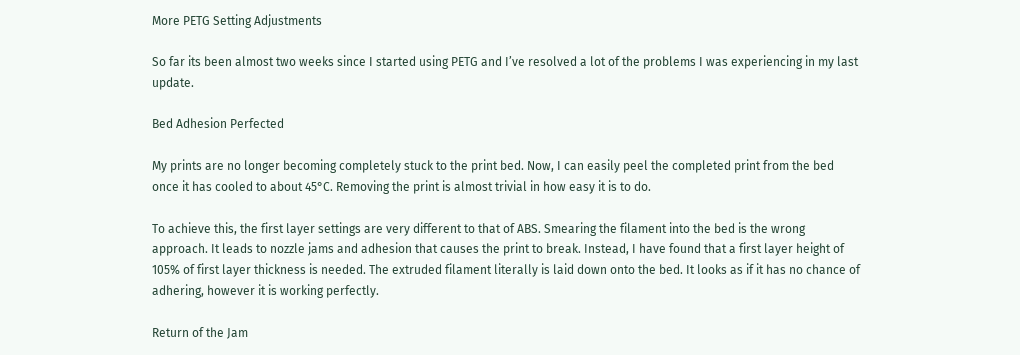More PETG Setting Adjustments

So far its been almost two weeks since I started using PETG and I’ve resolved a lot of the problems I was experiencing in my last update.

Bed Adhesion Perfected

My prints are no longer becoming completely stuck to the print bed. Now, I can easily peel the completed print from the bed once it has cooled to about 45°C. Removing the print is almost trivial in how easy it is to do.

To achieve this, the first layer settings are very different to that of ABS. Smearing the filament into the bed is the wrong approach. It leads to nozzle jams and adhesion that causes the print to break. Instead, I have found that a first layer height of 105% of first layer thickness is needed. The extruded filament literally is laid down onto the bed. It looks as if it has no chance of adhering, however it is working perfectly.

Return of the Jam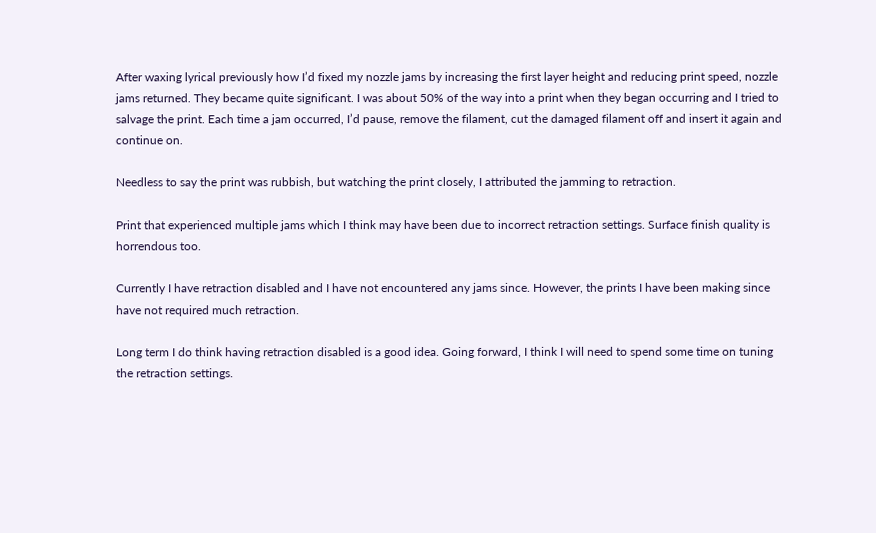After waxing lyrical previously how I’d fixed my nozzle jams by increasing the first layer height and reducing print speed, nozzle jams returned. They became quite significant. I was about 50% of the way into a print when they began occurring and I tried to salvage the print. Each time a jam occurred, I’d pause, remove the filament, cut the damaged filament off and insert it again and continue on.

Needless to say the print was rubbish, but watching the print closely, I attributed the jamming to retraction.

Print that experienced multiple jams which I think may have been due to incorrect retraction settings. Surface finish quality is horrendous too.

Currently I have retraction disabled and I have not encountered any jams since. However, the prints I have been making since have not required much retraction.

Long term I do think having retraction disabled is a good idea. Going forward, I think I will need to spend some time on tuning the retraction settings.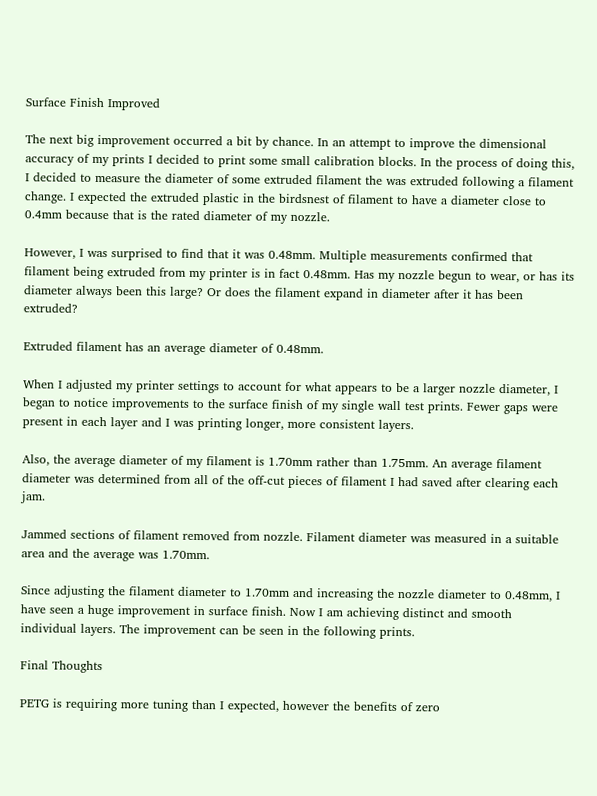Surface Finish Improved

The next big improvement occurred a bit by chance. In an attempt to improve the dimensional accuracy of my prints I decided to print some small calibration blocks. In the process of doing this, I decided to measure the diameter of some extruded filament the was extruded following a filament change. I expected the extruded plastic in the birdsnest of filament to have a diameter close to 0.4mm because that is the rated diameter of my nozzle.

However, I was surprised to find that it was 0.48mm. Multiple measurements confirmed that filament being extruded from my printer is in fact 0.48mm. Has my nozzle begun to wear, or has its diameter always been this large? Or does the filament expand in diameter after it has been extruded?

Extruded filament has an average diameter of 0.48mm.

When I adjusted my printer settings to account for what appears to be a larger nozzle diameter, I began to notice improvements to the surface finish of my single wall test prints. Fewer gaps were present in each layer and I was printing longer, more consistent layers.

Also, the average diameter of my filament is 1.70mm rather than 1.75mm. An average filament diameter was determined from all of the off-cut pieces of filament I had saved after clearing each jam.

Jammed sections of filament removed from nozzle. Filament diameter was measured in a suitable area and the average was 1.70mm.

Since adjusting the filament diameter to 1.70mm and increasing the nozzle diameter to 0.48mm, I have seen a huge improvement in surface finish. Now I am achieving distinct and smooth individual layers. The improvement can be seen in the following prints.

Final Thoughts

PETG is requiring more tuning than I expected, however the benefits of zero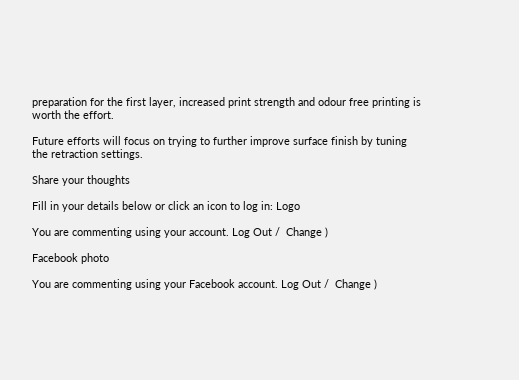preparation for the first layer, increased print strength and odour free printing is worth the effort.

Future efforts will focus on trying to further improve surface finish by tuning the retraction settings.

Share your thoughts

Fill in your details below or click an icon to log in: Logo

You are commenting using your account. Log Out /  Change )

Facebook photo

You are commenting using your Facebook account. Log Out /  Change )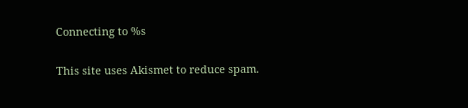Connecting to %s

This site uses Akismet to reduce spam.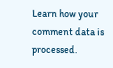Learn how your comment data is processed.